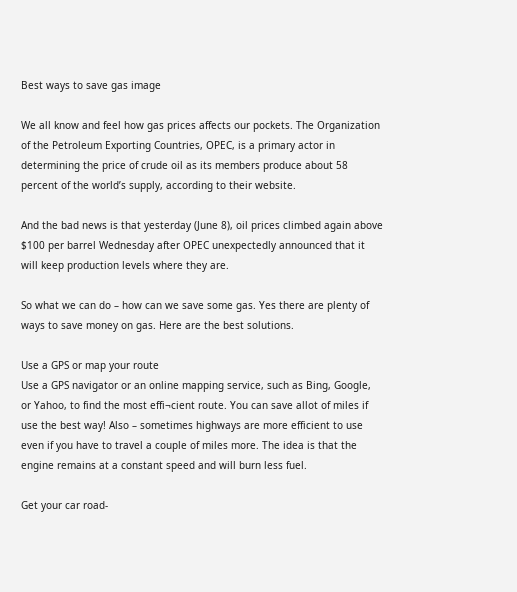Best ways to save gas image

We all know and feel how gas prices affects our pockets. The Organization of the Petroleum Exporting Countries, OPEC, is a primary actor in determining the price of crude oil as its members produce about 58 percent of the world’s supply, according to their website.

And the bad news is that yesterday (June 8), oil prices climbed again above $100 per barrel Wednesday after OPEC unexpectedly announced that it will keep production levels where they are.

So what we can do – how can we save some gas. Yes there are plenty of ways to save money on gas. Here are the best solutions.

Use a GPS or map your route
Use a GPS navigator or an online mapping service, such as Bing, Google, or Yahoo, to find the most effi¬cient route. You can save allot of miles if use the best way! Also – sometimes highways are more efficient to use even if you have to travel a couple of miles more. The idea is that the engine remains at a constant speed and will burn less fuel.

Get your car road-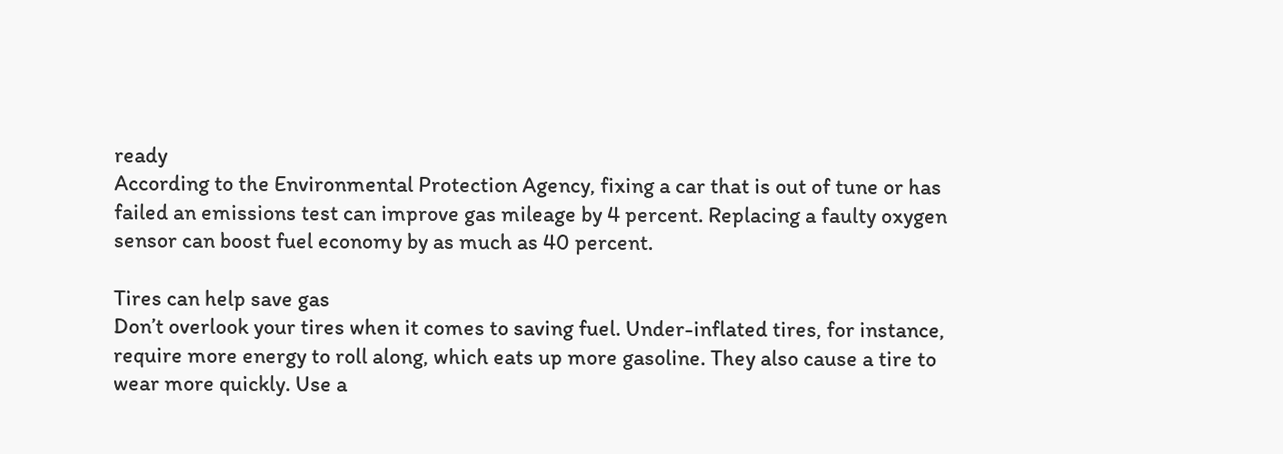ready
According to the Environmental Protection Agency, fixing a car that is out of tune or has failed an emissions test can improve gas mileage by 4 percent. Replacing a faulty oxygen sensor can boost fuel economy by as much as 40 percent.

Tires can help save gas
Don’t overlook your tires when it comes to saving fuel. Under-inflated tires, for instance, require more energy to roll along, which eats up more gasoline. They also cause a tire to wear more quickly. Use a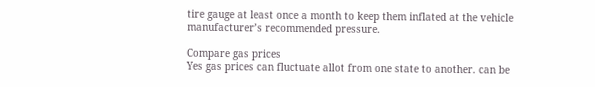tire gauge at least once a month to keep them inflated at the vehicle manufacturer’s recommended pressure.

Compare gas prices
Yes gas prices can fluctuate allot from one state to another. can be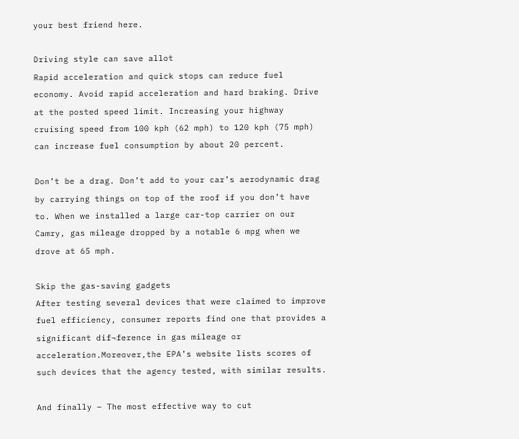your best friend here.

Driving style can save allot
Rapid acceleration and quick stops can reduce fuel economy. Avoid rapid acceleration and hard braking. Drive at the posted speed limit. Increasing your highway cruising speed from 100 kph (62 mph) to 120 kph (75 mph) can increase fuel consumption by about 20 percent.

Don’t be a drag. Don’t add to your car’s aerodynamic drag by carrying things on top of the roof if you don’t have to. When we installed a large car-top carrier on our Camry, gas mileage dropped by a notable 6 mpg when we drove at 65 mph.

Skip the gas-saving gadgets
After testing several devices that were claimed to improve fuel efficiency, consumer reports find one that provides a significant dif¬ference in gas mileage or acceleration.Moreover,the EPA’s website lists scores of such devices that the agency tested, with similar results.

And finally – The most effective way to cut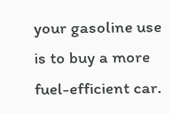your gasoline use is to buy a more fuel-efficient car.